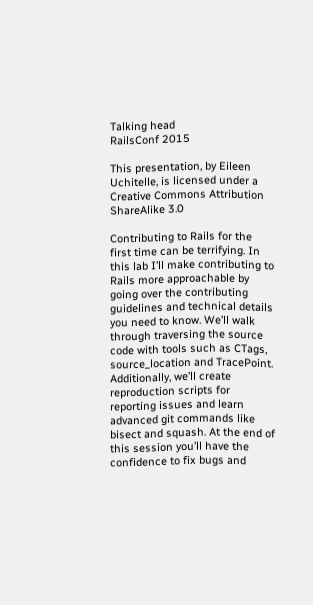Talking head
RailsConf 2015

This presentation, by Eileen Uchitelle, is licensed under a Creative Commons Attribution ShareAlike 3.0

Contributing to Rails for the first time can be terrifying. In this lab I’ll make contributing to Rails more approachable by going over the contributing guidelines and technical details you need to know. We’ll walk through traversing the source code with tools such as CTags, source_location and TracePoint. Additionally, we’ll create reproduction scripts for reporting issues and learn advanced git commands like bisect and squash. At the end of this session you’ll have the confidence to fix bugs and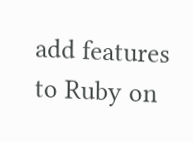add features to Ruby on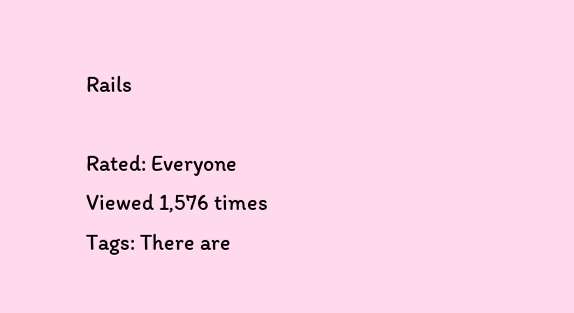Rails

Rated: Everyone
Viewed 1,576 times
Tags: There are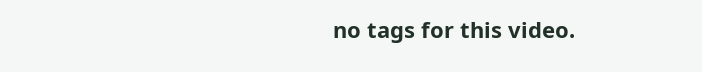no tags for this video.